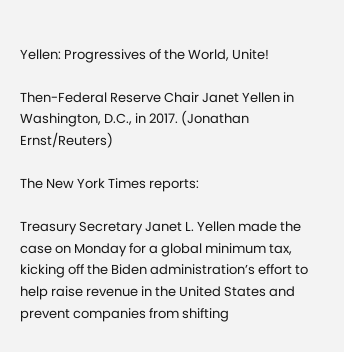Yellen: Progressives of the World, Unite!

Then-Federal Reserve Chair Janet Yellen in Washington, D.C., in 2017. (Jonathan Ernst/Reuters)

The New York Times reports:

Treasury Secretary Janet L. Yellen made the case on Monday for a global minimum tax, kicking off the Biden administration’s effort to help raise revenue in the United States and prevent companies from shifting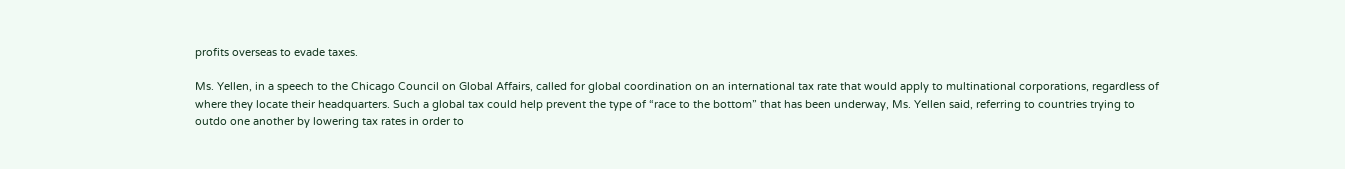profits overseas to evade taxes.

Ms. Yellen, in a speech to the Chicago Council on Global Affairs, called for global coordination on an international tax rate that would apply to multinational corporations, regardless of where they locate their headquarters. Such a global tax could help prevent the type of “race to the bottom” that has been underway, Ms. Yellen said, referring to countries trying to outdo one another by lowering tax rates in order to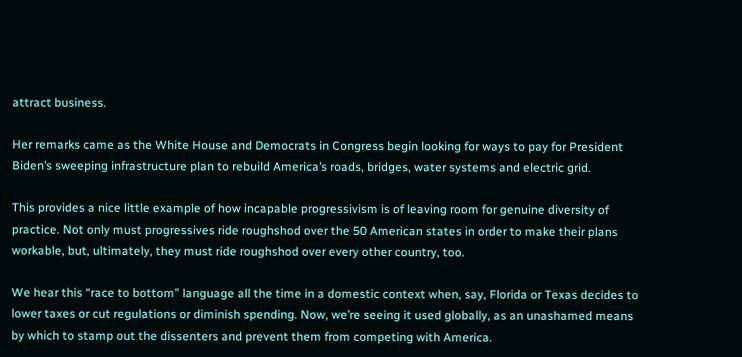attract business.

Her remarks came as the White House and Democrats in Congress begin looking for ways to pay for President Biden’s sweeping infrastructure plan to rebuild America’s roads, bridges, water systems and electric grid.

This provides a nice little example of how incapable progressivism is of leaving room for genuine diversity of practice. Not only must progressives ride roughshod over the 50 American states in order to make their plans workable, but, ultimately, they must ride roughshod over every other country, too.

We hear this “race to bottom” language all the time in a domestic context when, say, Florida or Texas decides to lower taxes or cut regulations or diminish spending. Now, we’re seeing it used globally, as an unashamed means by which to stamp out the dissenters and prevent them from competing with America.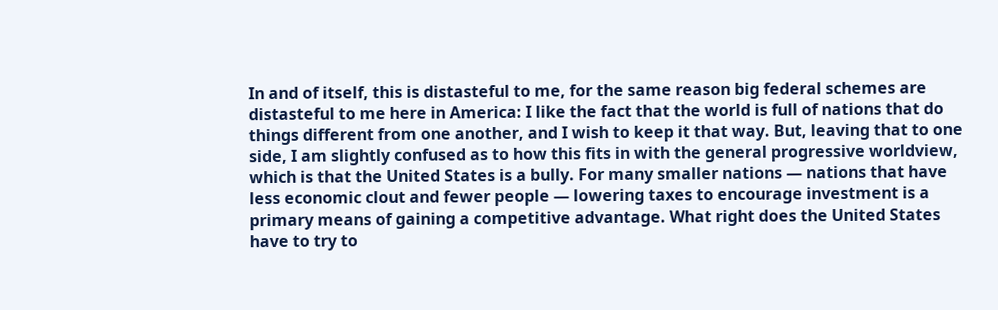In and of itself, this is distasteful to me, for the same reason big federal schemes are distasteful to me here in America: I like the fact that the world is full of nations that do things different from one another, and I wish to keep it that way. But, leaving that to one side, I am slightly confused as to how this fits in with the general progressive worldview, which is that the United States is a bully. For many smaller nations — nations that have less economic clout and fewer people — lowering taxes to encourage investment is a primary means of gaining a competitive advantage. What right does the United States have to try to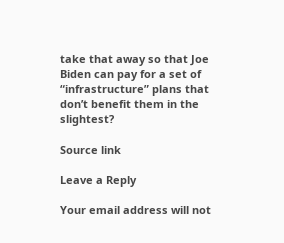take that away so that Joe Biden can pay for a set of “infrastructure” plans that don’t benefit them in the slightest?

Source link

Leave a Reply

Your email address will not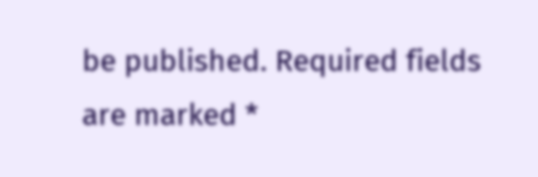be published. Required fields are marked *